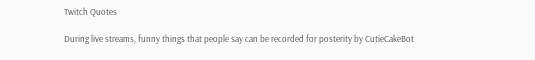Twitch Quotes

During live streams, funny things that people say can be recorded for posterity by CutieCakeBot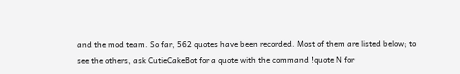and the mod team. So far, 562 quotes have been recorded. Most of them are listed below; to see the others, ask CutieCakeBot for a quote with the command !quote N for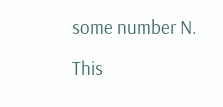some number N.

This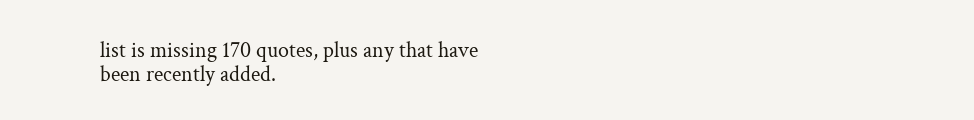list is missing 170 quotes, plus any that have been recently added.